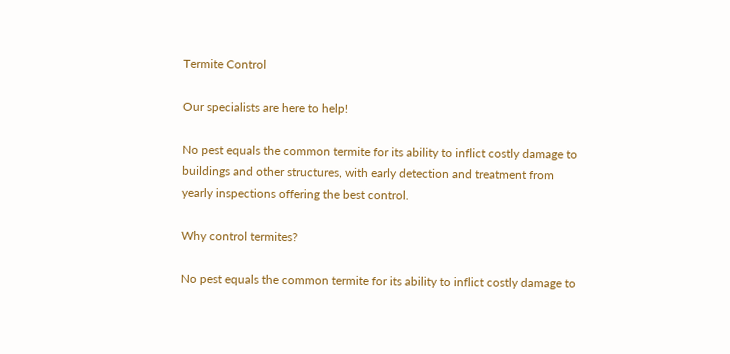Termite Control

Our specialists are here to help!

No pest equals the common termite for its ability to inflict costly damage to buildings and other structures, with early detection and treatment from yearly inspections offering the best control.

Why control termites?

No pest equals the common termite for its ability to inflict costly damage to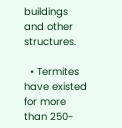buildings and other structures.

  • Termites have existed for more than 250-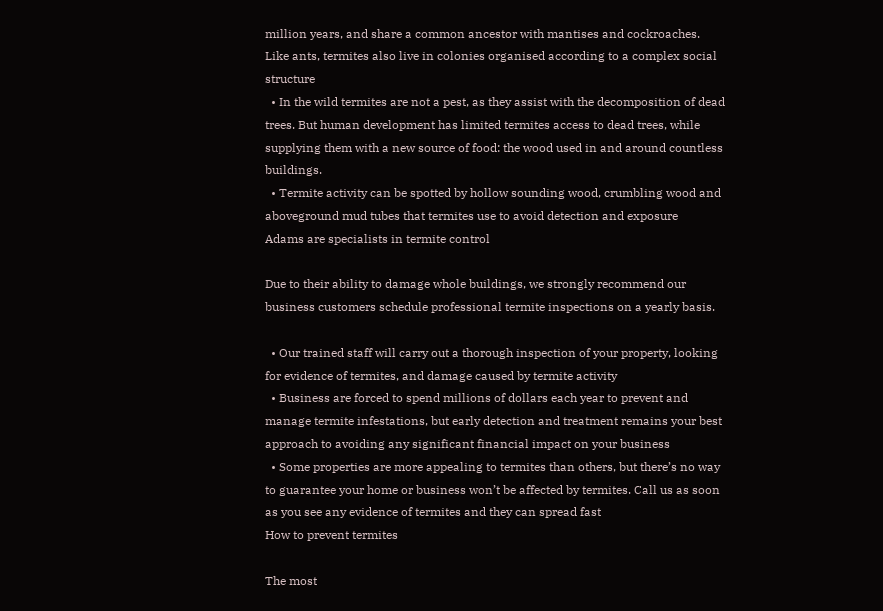million years, and share a common ancestor with mantises and cockroaches. Like ants, termites also live in colonies organised according to a complex social structure
  • In the wild termites are not a pest, as they assist with the decomposition of dead trees. But human development has limited termites access to dead trees, while supplying them with a new source of food: the wood used in and around countless buildings.
  • Termite activity can be spotted by hollow sounding wood, crumbling wood and aboveground mud tubes that termites use to avoid detection and exposure
Adams are specialists in termite control

Due to their ability to damage whole buildings, we strongly recommend our business customers schedule professional termite inspections on a yearly basis.

  • Our trained staff will carry out a thorough inspection of your property, looking for evidence of termites, and damage caused by termite activity
  • Business are forced to spend millions of dollars each year to prevent and manage termite infestations, but early detection and treatment remains your best approach to avoiding any significant financial impact on your business
  • Some properties are more appealing to termites than others, but there’s no way to guarantee your home or business won’t be affected by termites. Call us as soon as you see any evidence of termites and they can spread fast
How to prevent termites

The most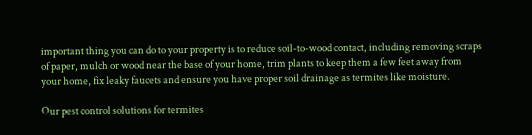important thing you can do to your property is to reduce soil-to-wood contact, including removing scraps of paper, mulch or wood near the base of your home, trim plants to keep them a few feet away from your home, fix leaky faucets and ensure you have proper soil drainage as termites like moisture.

Our pest control solutions for termites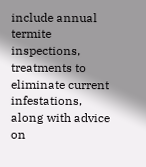include annual termite inspections, treatments to eliminate current infestations, along with advice on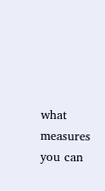what measures you can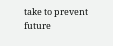take to prevent future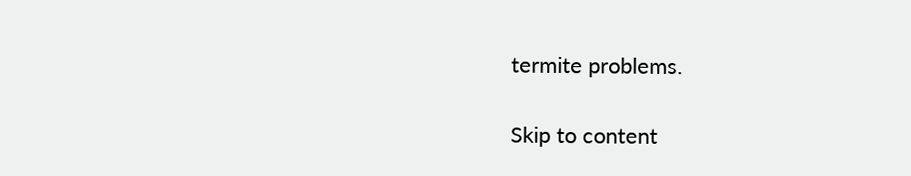termite problems.

Skip to content